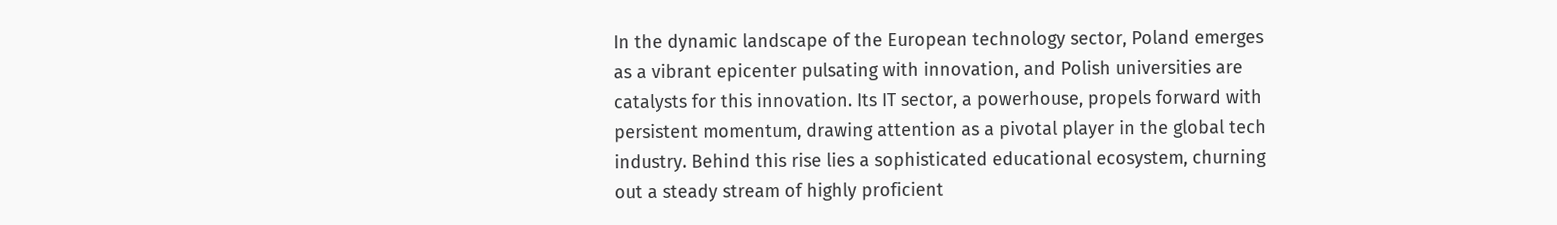In the dynamic landscape of the European technology sector, Poland emerges as a vibrant epicenter pulsating with innovation, and Polish universities are catalysts for this innovation. Its IT sector, a powerhouse, propels forward with persistent momentum, drawing attention as a pivotal player in the global tech industry. Behind this rise lies a sophisticated educational ecosystem, churning out a steady stream of highly proficient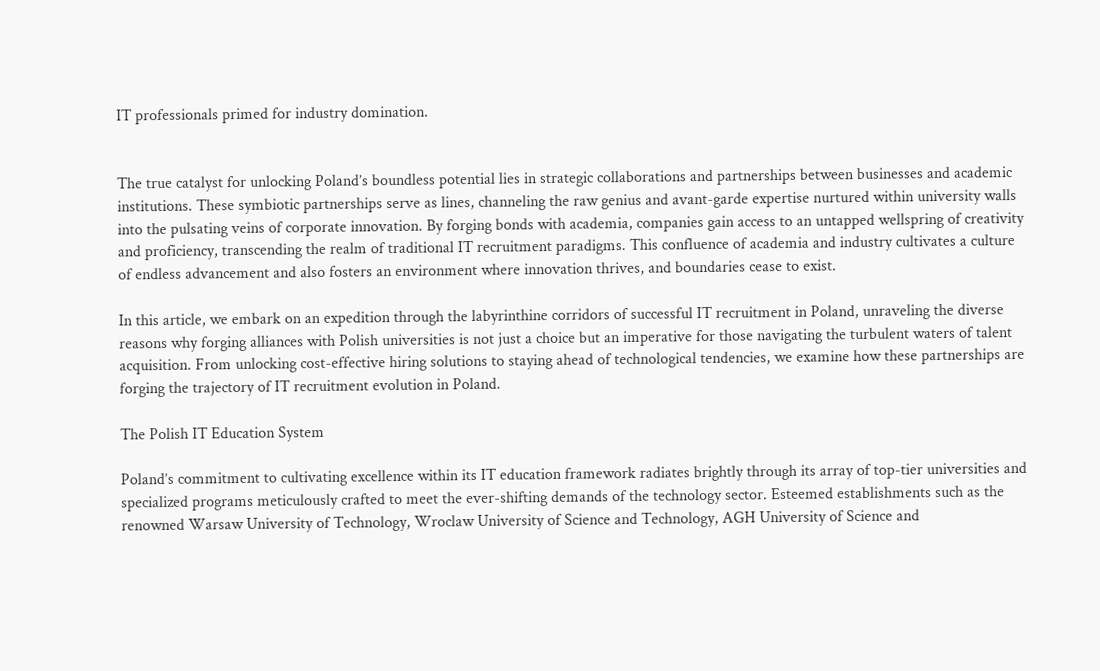IT professionals primed for industry domination.


The true catalyst for unlocking Poland’s boundless potential lies in strategic collaborations and partnerships between businesses and academic institutions. These symbiotic partnerships serve as lines, channeling the raw genius and avant-garde expertise nurtured within university walls into the pulsating veins of corporate innovation. By forging bonds with academia, companies gain access to an untapped wellspring of creativity and proficiency, transcending the realm of traditional IT recruitment paradigms. This confluence of academia and industry cultivates a culture of endless advancement and also fosters an environment where innovation thrives, and boundaries cease to exist.

In this article, we embark on an expedition through the labyrinthine corridors of successful IT recruitment in Poland, unraveling the diverse reasons why forging alliances with Polish universities is not just a choice but an imperative for those navigating the turbulent waters of talent acquisition. From unlocking cost-effective hiring solutions to staying ahead of technological tendencies, we examine how these partnerships are forging the trajectory of IT recruitment evolution in Poland.

The Polish IT Education System

Poland’s commitment to cultivating excellence within its IT education framework radiates brightly through its array of top-tier universities and specialized programs meticulously crafted to meet the ever-shifting demands of the technology sector. Esteemed establishments such as the renowned Warsaw University of Technology, Wroclaw University of Science and Technology, AGH University of Science and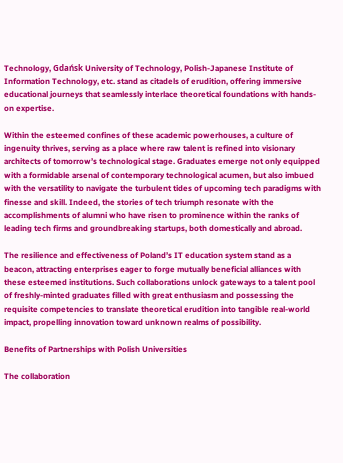Technology, Gdańsk University of Technology, Polish-Japanese Institute of Information Technology, etc. stand as citadels of erudition, offering immersive educational journeys that seamlessly interlace theoretical foundations with hands-on expertise.

Within the esteemed confines of these academic powerhouses, a culture of ingenuity thrives, serving as a place where raw talent is refined into visionary architects of tomorrow’s technological stage. Graduates emerge not only equipped with a formidable arsenal of contemporary technological acumen, but also imbued with the versatility to navigate the turbulent tides of upcoming tech paradigms with finesse and skill. Indeed, the stories of tech triumph resonate with the accomplishments of alumni who have risen to prominence within the ranks of leading tech firms and groundbreaking startups, both domestically and abroad.

The resilience and effectiveness of Poland’s IT education system stand as a beacon, attracting enterprises eager to forge mutually beneficial alliances with these esteemed institutions. Such collaborations unlock gateways to a talent pool of freshly-minted graduates filled with great enthusiasm and possessing the requisite competencies to translate theoretical erudition into tangible real-world impact, propelling innovation toward unknown realms of possibility.

Benefits of Partnerships with Polish Universities

The collaboration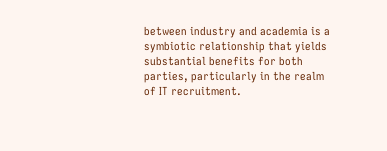between industry and academia is a symbiotic relationship that yields substantial benefits for both parties, particularly in the realm of IT recruitment.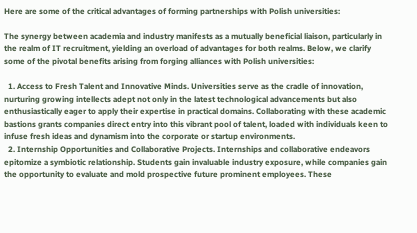Here are some of the critical advantages of forming partnerships with Polish universities:

The synergy between academia and industry manifests as a mutually beneficial liaison, particularly in the realm of IT recruitment, yielding an overload of advantages for both realms. Below, we clarify some of the pivotal benefits arising from forging alliances with Polish universities:

  1. Access to Fresh Talent and Innovative Minds. Universities serve as the cradle of innovation, nurturing growing intellects adept not only in the latest technological advancements but also enthusiastically eager to apply their expertise in practical domains. Collaborating with these academic bastions grants companies direct entry into this vibrant pool of talent, loaded with individuals keen to infuse fresh ideas and dynamism into the corporate or startup environments.
  2. Internship Opportunities and Collaborative Projects. Internships and collaborative endeavors epitomize a symbiotic relationship. Students gain invaluable industry exposure, while companies gain the opportunity to evaluate and mold prospective future prominent employees. These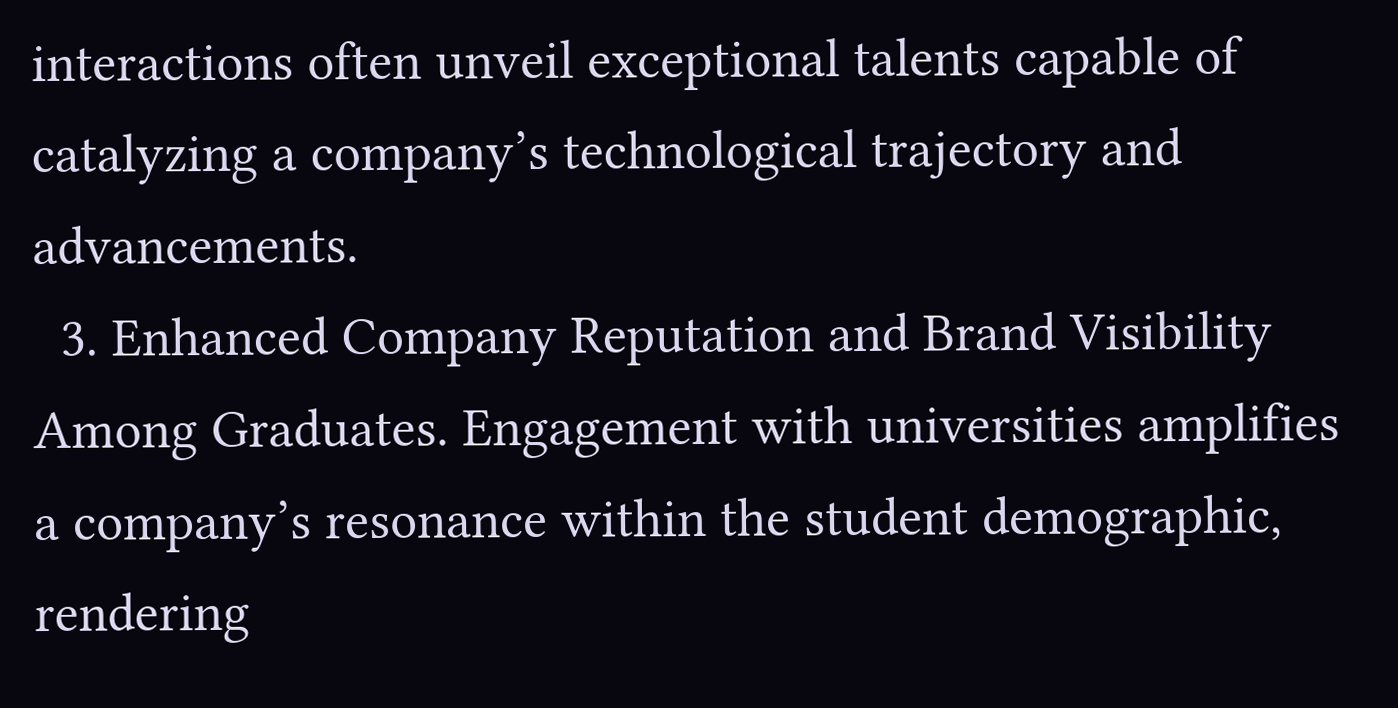interactions often unveil exceptional talents capable of catalyzing a company’s technological trajectory and advancements.
  3. Enhanced Company Reputation and Brand Visibility Among Graduates. Engagement with universities amplifies a company’s resonance within the student demographic, rendering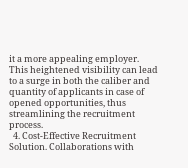it a more appealing employer. This heightened visibility can lead to a surge in both the caliber and quantity of applicants in case of opened opportunities, thus streamlining the recruitment process.
  4. Cost-Effective Recruitment Solution. Collaborations with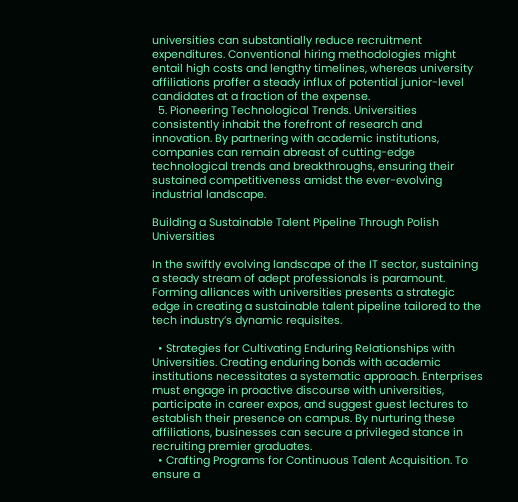universities can substantially reduce recruitment expenditures. Conventional hiring methodologies might entail high costs and lengthy timelines, whereas university affiliations proffer a steady influx of potential junior-level candidates at a fraction of the expense.
  5. Pioneering Technological Trends. Universities consistently inhabit the forefront of research and innovation. By partnering with academic institutions, companies can remain abreast of cutting-edge technological trends and breakthroughs, ensuring their sustained competitiveness amidst the ever-evolving industrial landscape.

Building a Sustainable Talent Pipeline Through Polish Universities

In the swiftly evolving landscape of the IT sector, sustaining a steady stream of adept professionals is paramount. Forming alliances with universities presents a strategic edge in creating a sustainable talent pipeline tailored to the tech industry’s dynamic requisites.

  • Strategies for Cultivating Enduring Relationships with Universities. Creating enduring bonds with academic institutions necessitates a systematic approach. Enterprises must engage in proactive discourse with universities, participate in career expos, and suggest guest lectures to establish their presence on campus. By nurturing these affiliations, businesses can secure a privileged stance in recruiting premier graduates.
  • Crafting Programs for Continuous Talent Acquisition. To ensure a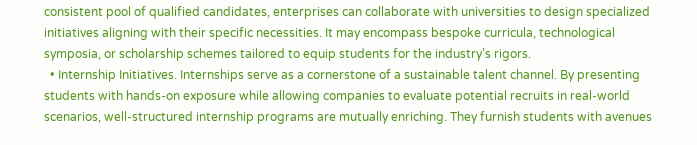consistent pool of qualified candidates, enterprises can collaborate with universities to design specialized initiatives aligning with their specific necessities. It may encompass bespoke curricula, technological symposia, or scholarship schemes tailored to equip students for the industry’s rigors.
  • Internship Initiatives. Internships serve as a cornerstone of a sustainable talent channel. By presenting students with hands-on exposure while allowing companies to evaluate potential recruits in real-world scenarios, well-structured internship programs are mutually enriching. They furnish students with avenues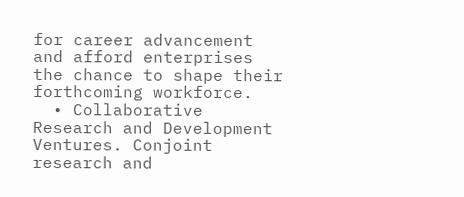for career advancement and afford enterprises the chance to shape their forthcoming workforce.
  • Collaborative Research and Development Ventures. Conjoint research and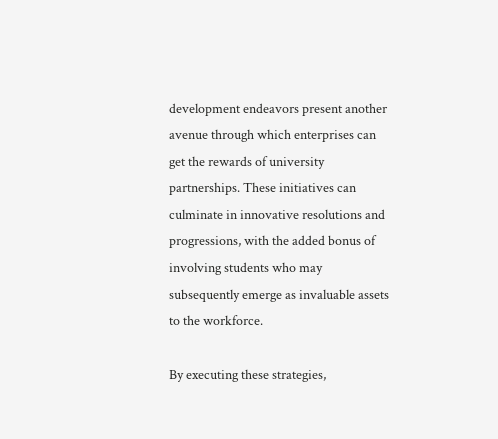development endeavors present another avenue through which enterprises can get the rewards of university partnerships. These initiatives can culminate in innovative resolutions and progressions, with the added bonus of involving students who may subsequently emerge as invaluable assets to the workforce.

By executing these strategies,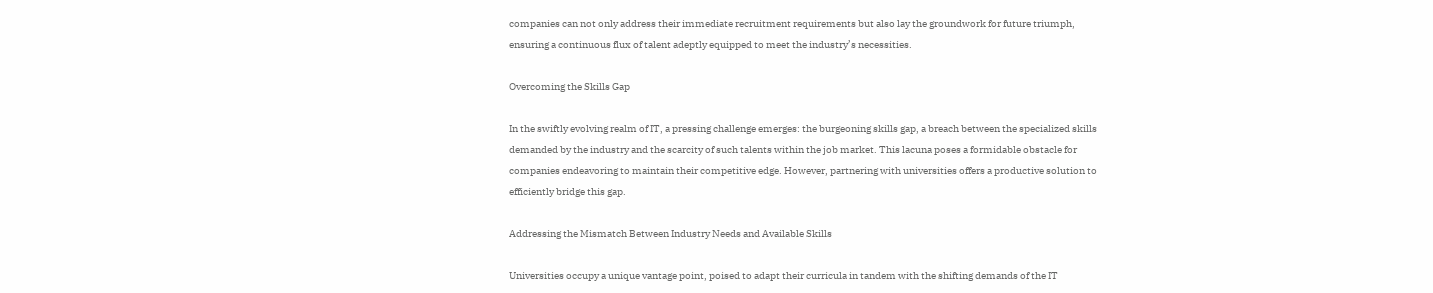companies can not only address their immediate recruitment requirements but also lay the groundwork for future triumph, ensuring a continuous flux of talent adeptly equipped to meet the industry’s necessities.

Overcoming the Skills Gap

In the swiftly evolving realm of IT, a pressing challenge emerges: the burgeoning skills gap, a breach between the specialized skills demanded by the industry and the scarcity of such talents within the job market. This lacuna poses a formidable obstacle for companies endeavoring to maintain their competitive edge. However, partnering with universities offers a productive solution to efficiently bridge this gap.

Addressing the Mismatch Between Industry Needs and Available Skills

Universities occupy a unique vantage point, poised to adapt their curricula in tandem with the shifting demands of the IT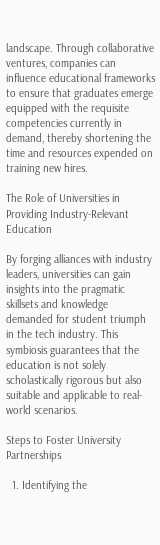landscape. Through collaborative ventures, companies can influence educational frameworks to ensure that graduates emerge equipped with the requisite competencies currently in demand, thereby shortening the time and resources expended on training new hires.

The Role of Universities in Providing Industry-Relevant Education

By forging alliances with industry leaders, universities can gain insights into the pragmatic skillsets and knowledge demanded for student triumph in the tech industry. This symbiosis guarantees that the education is not solely scholastically rigorous but also suitable and applicable to real-world scenarios.

Steps to Foster University Partnerships

  1. Identifying the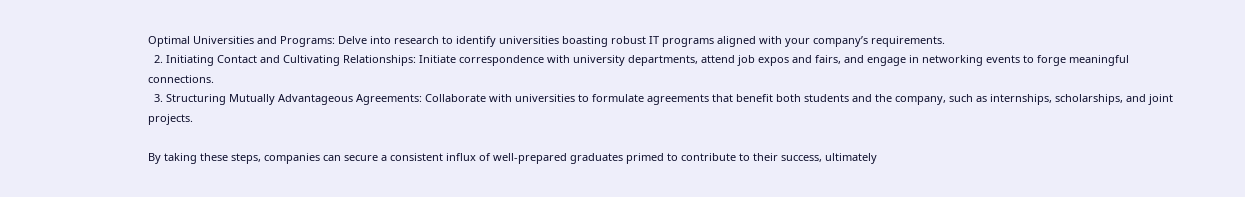Optimal Universities and Programs: Delve into research to identify universities boasting robust IT programs aligned with your company’s requirements.
  2. Initiating Contact and Cultivating Relationships: Initiate correspondence with university departments, attend job expos and fairs, and engage in networking events to forge meaningful connections.
  3. Structuring Mutually Advantageous Agreements: Collaborate with universities to formulate agreements that benefit both students and the company, such as internships, scholarships, and joint projects.

By taking these steps, companies can secure a consistent influx of well-prepared graduates primed to contribute to their success, ultimately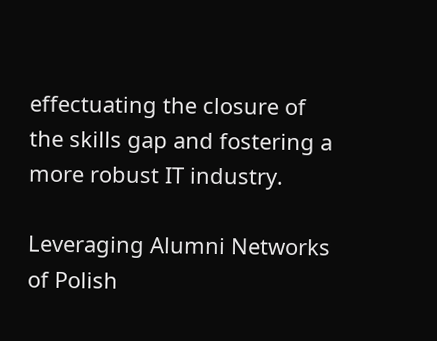effectuating the closure of the skills gap and fostering a more robust IT industry.

Leveraging Alumni Networks of Polish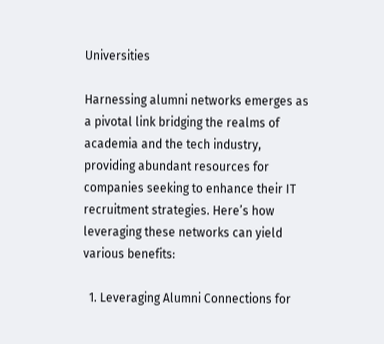Universities

Harnessing alumni networks emerges as a pivotal link bridging the realms of academia and the tech industry, providing abundant resources for companies seeking to enhance their IT recruitment strategies. Here’s how leveraging these networks can yield various benefits:

  1. Leveraging Alumni Connections for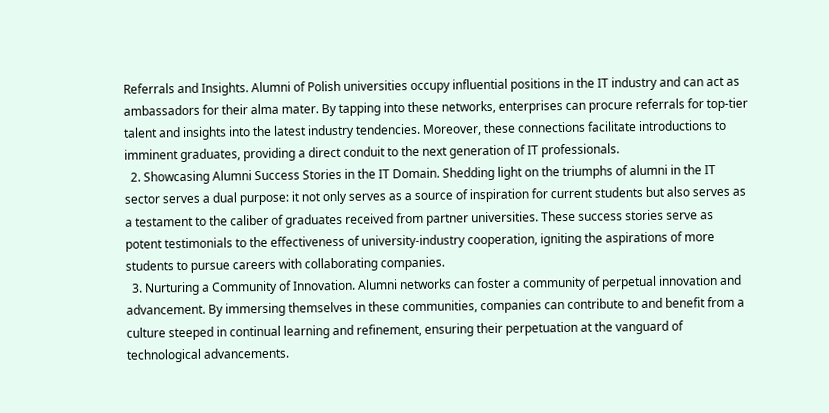Referrals and Insights. Alumni of Polish universities occupy influential positions in the IT industry and can act as ambassadors for their alma mater. By tapping into these networks, enterprises can procure referrals for top-tier talent and insights into the latest industry tendencies. Moreover, these connections facilitate introductions to imminent graduates, providing a direct conduit to the next generation of IT professionals.
  2. Showcasing Alumni Success Stories in the IT Domain. Shedding light on the triumphs of alumni in the IT sector serves a dual purpose: it not only serves as a source of inspiration for current students but also serves as a testament to the caliber of graduates received from partner universities. These success stories serve as potent testimonials to the effectiveness of university-industry cooperation, igniting the aspirations of more students to pursue careers with collaborating companies.
  3. Nurturing a Community of Innovation. Alumni networks can foster a community of perpetual innovation and advancement. By immersing themselves in these communities, companies can contribute to and benefit from a culture steeped in continual learning and refinement, ensuring their perpetuation at the vanguard of technological advancements.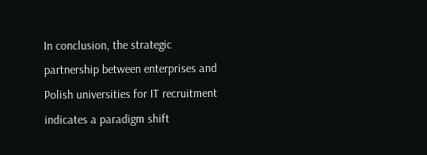In conclusion, the strategic partnership between enterprises and Polish universities for IT recruitment indicates a paradigm shift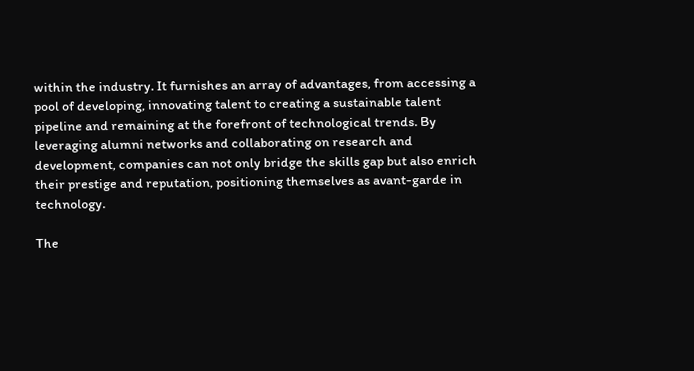within the industry. It furnishes an array of advantages, from accessing a pool of developing, innovating talent to creating a sustainable talent pipeline and remaining at the forefront of technological trends. By leveraging alumni networks and collaborating on research and development, companies can not only bridge the skills gap but also enrich their prestige and reputation, positioning themselves as avant-garde in technology.

The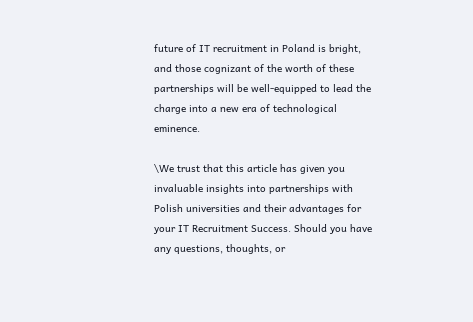future of IT recruitment in Poland is bright, and those cognizant of the worth of these partnerships will be well-equipped to lead the charge into a new era of technological eminence.

\We trust that this article has given you invaluable insights into partnerships with Polish universities and their advantages for your IT Recruitment Success. Should you have any questions, thoughts, or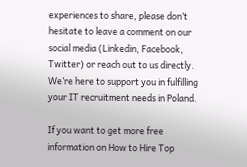experiences to share, please don’t hesitate to leave a comment on our social media (Linkedin, Facebook, Twitter) or reach out to us directly. We’re here to support you in fulfilling your IT recruitment needs in Poland.

If you want to get more free information on How to Hire Top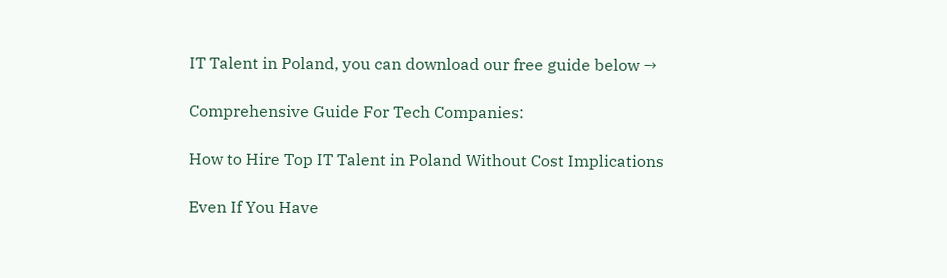IT Talent in Poland, you can download our free guide below →

Comprehensive Guide For Tech Companies:

How to Hire Top IT Talent in Poland Without Cost Implications

Even If You Have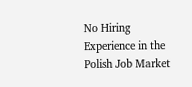No Hiring Experience in the Polish Job Market